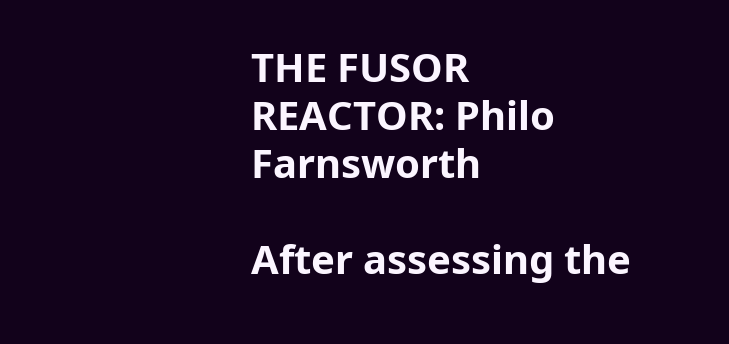THE FUSOR REACTOR: Philo Farnsworth

After assessing the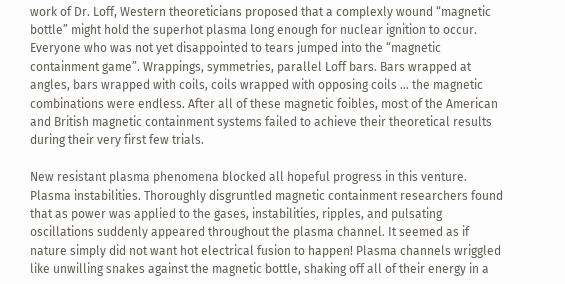work of Dr. Loff, Western theoreticians proposed that a complexly wound “magnetic bottle” might hold the superhot plasma long enough for nuclear ignition to occur. Everyone who was not yet disappointed to tears jumped into the “magnetic containment game”. Wrappings, symmetries, parallel Loff bars. Bars wrapped at angles, bars wrapped with coils, coils wrapped with opposing coils … the magnetic combinations were endless. After all of these magnetic foibles, most of the American and British magnetic containment systems failed to achieve their theoretical results during their very first few trials.

New resistant plasma phenomena blocked all hopeful progress in this venture. Plasma instabilities. Thoroughly disgruntled magnetic containment researchers found that as power was applied to the gases, instabilities, ripples, and pulsating oscillations suddenly appeared throughout the plasma channel. It seemed as if nature simply did not want hot electrical fusion to happen! Plasma channels wriggled like unwilling snakes against the magnetic bottle, shaking off all of their energy in a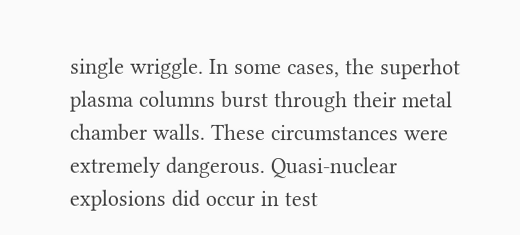single wriggle. In some cases, the superhot plasma columns burst through their metal chamber walls. These circumstances were extremely dangerous. Quasi-nuclear explosions did occur in test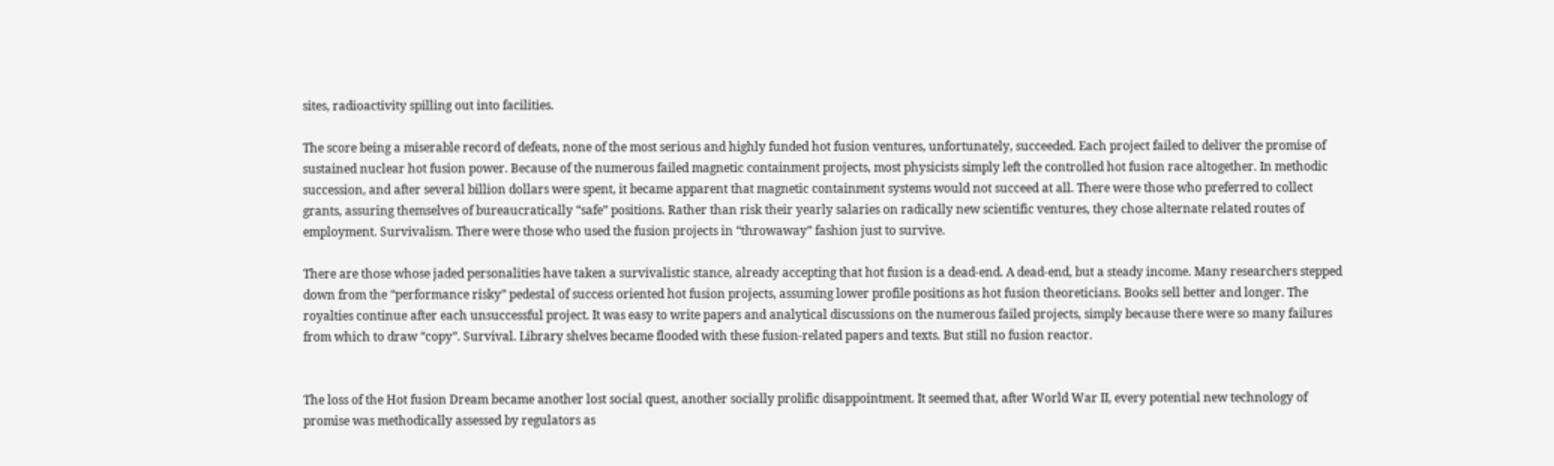sites, radioactivity spilling out into facilities.

The score being a miserable record of defeats, none of the most serious and highly funded hot fusion ventures, unfortunately, succeeded. Each project failed to deliver the promise of sustained nuclear hot fusion power. Because of the numerous failed magnetic containment projects, most physicists simply left the controlled hot fusion race altogether. In methodic succession, and after several billion dollars were spent, it became apparent that magnetic containment systems would not succeed at all. There were those who preferred to collect grants, assuring themselves of bureaucratically “safe” positions. Rather than risk their yearly salaries on radically new scientific ventures, they chose alternate related routes of employment. Survivalism. There were those who used the fusion projects in “throwaway” fashion just to survive.

There are those whose jaded personalities have taken a survivalistic stance, already accepting that hot fusion is a dead-end. A dead-end, but a steady income. Many researchers stepped down from the “performance risky” pedestal of success oriented hot fusion projects, assuming lower profile positions as hot fusion theoreticians. Books sell better and longer. The royalties continue after each unsuccessful project. It was easy to write papers and analytical discussions on the numerous failed projects, simply because there were so many failures from which to draw “copy”. Survival. Library shelves became flooded with these fusion-related papers and texts. But still no fusion reactor.


The loss of the Hot fusion Dream became another lost social quest, another socially prolific disappointment. It seemed that, after World War II, every potential new technology of promise was methodically assessed by regulators as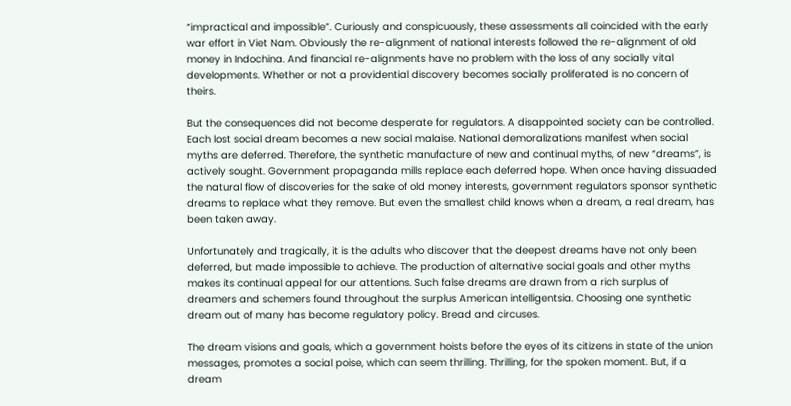“impractical and impossible”. Curiously and conspicuously, these assessments all coincided with the early war effort in Viet Nam. Obviously the re-alignment of national interests followed the re-alignment of old money in Indochina. And financial re-alignments have no problem with the loss of any socially vital developments. Whether or not a providential discovery becomes socially proliferated is no concern of theirs.

But the consequences did not become desperate for regulators. A disappointed society can be controlled. Each lost social dream becomes a new social malaise. National demoralizations manifest when social myths are deferred. Therefore, the synthetic manufacture of new and continual myths, of new “dreams”, is actively sought. Government propaganda mills replace each deferred hope. When once having dissuaded the natural flow of discoveries for the sake of old money interests, government regulators sponsor synthetic dreams to replace what they remove. But even the smallest child knows when a dream, a real dream, has been taken away.

Unfortunately and tragically, it is the adults who discover that the deepest dreams have not only been deferred, but made impossible to achieve. The production of alternative social goals and other myths makes its continual appeal for our attentions. Such false dreams are drawn from a rich surplus of dreamers and schemers found throughout the surplus American intelligentsia. Choosing one synthetic dream out of many has become regulatory policy. Bread and circuses.

The dream visions and goals, which a government hoists before the eyes of its citizens in state of the union messages, promotes a social poise, which can seem thrilling. Thrilling, for the spoken moment. But, if a dream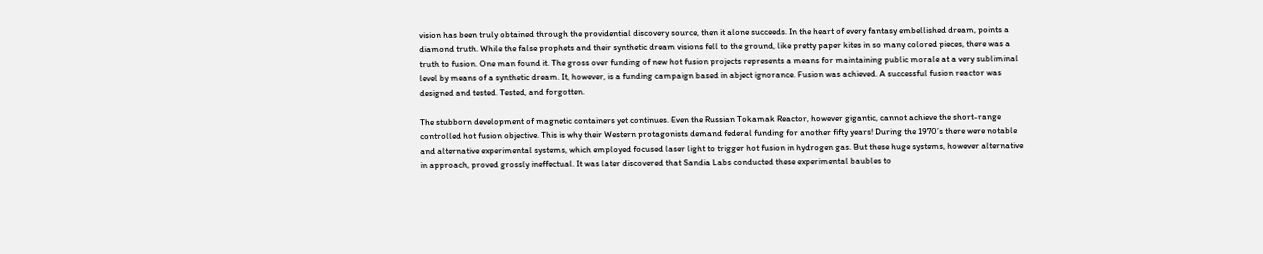vision has been truly obtained through the providential discovery source, then it alone succeeds. In the heart of every fantasy embellished dream, points a diamond truth. While the false prophets and their synthetic dream visions fell to the ground, like pretty paper kites in so many colored pieces, there was a truth to fusion. One man found it. The gross over funding of new hot fusion projects represents a means for maintaining public morale at a very subliminal level by means of a synthetic dream. It, however, is a funding campaign based in abject ignorance. Fusion was achieved. A successful fusion reactor was designed and tested. Tested, and forgotten.

The stubborn development of magnetic containers yet continues. Even the Russian Tokamak Reactor, however gigantic, cannot achieve the short-range controlled hot fusion objective. This is why their Western protagonists demand federal funding for another fifty years! During the 1970’s there were notable and alternative experimental systems, which employed focused laser light to trigger hot fusion in hydrogen gas. But these huge systems, however alternative in approach, proved grossly ineffectual. It was later discovered that Sandia Labs conducted these experimental baubles to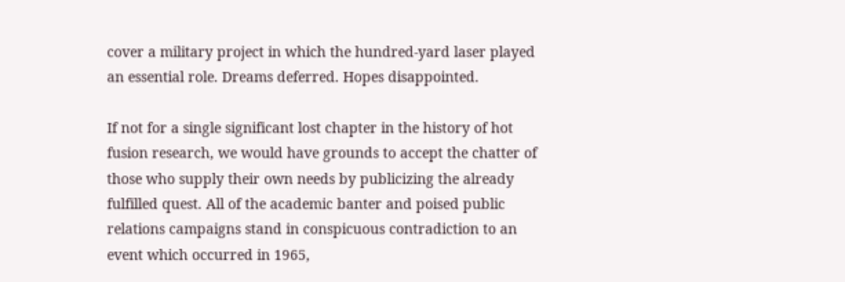cover a military project in which the hundred-yard laser played an essential role. Dreams deferred. Hopes disappointed.

If not for a single significant lost chapter in the history of hot fusion research, we would have grounds to accept the chatter of those who supply their own needs by publicizing the already fulfilled quest. All of the academic banter and poised public relations campaigns stand in conspicuous contradiction to an event which occurred in 1965,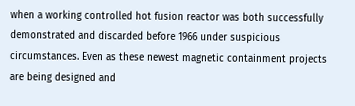when a working controlled hot fusion reactor was both successfully demonstrated and discarded before 1966 under suspicious circumstances. Even as these newest magnetic containment projects are being designed and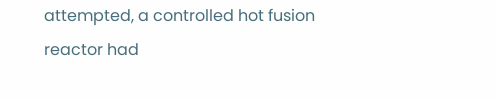attempted, a controlled hot fusion reactor had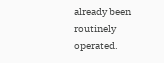already been routinely operated.